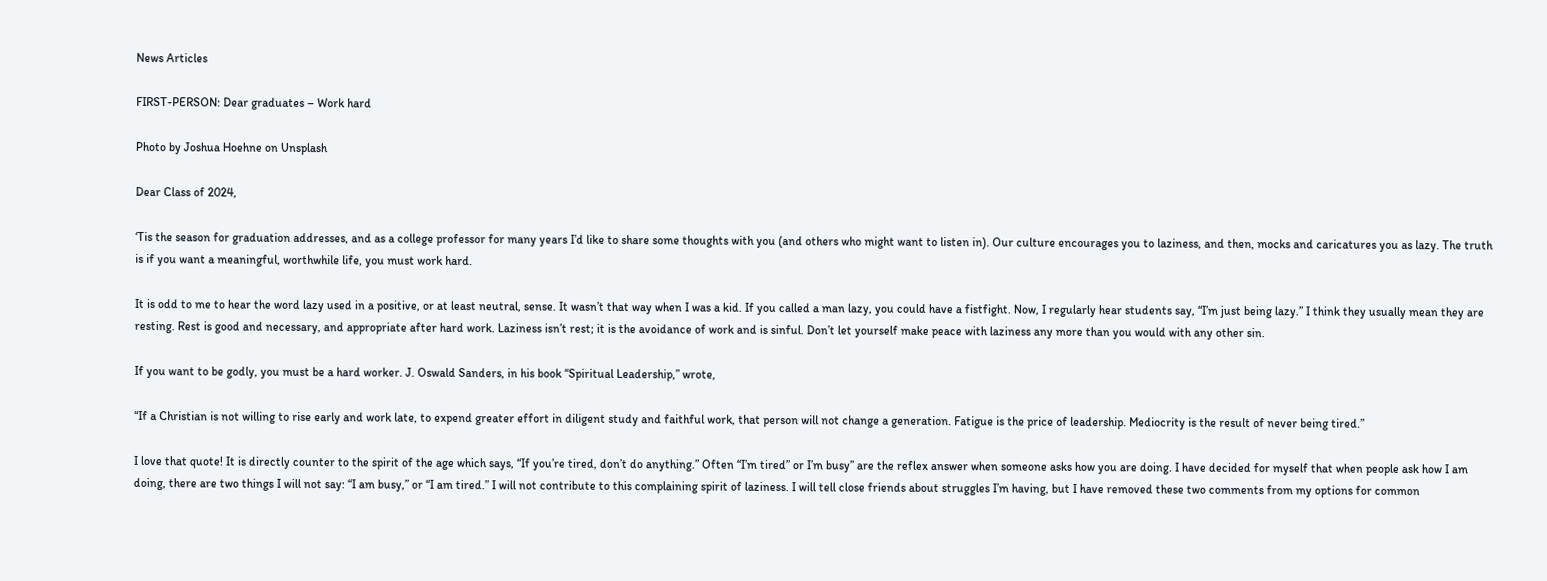News Articles

FIRST-PERSON: Dear graduates – Work hard

Photo by Joshua Hoehne on Unsplash

Dear Class of 2024,

‘Tis the season for graduation addresses, and as a college professor for many years I’d like to share some thoughts with you (and others who might want to listen in). Our culture encourages you to laziness, and then, mocks and caricatures you as lazy. The truth is if you want a meaningful, worthwhile life, you must work hard.

It is odd to me to hear the word lazy used in a positive, or at least neutral, sense. It wasn’t that way when I was a kid. If you called a man lazy, you could have a fistfight. Now, I regularly hear students say, “I’m just being lazy.” I think they usually mean they are resting. Rest is good and necessary, and appropriate after hard work. Laziness isn’t rest; it is the avoidance of work and is sinful. Don’t let yourself make peace with laziness any more than you would with any other sin.

If you want to be godly, you must be a hard worker. J. Oswald Sanders, in his book “Spiritual Leadership,” wrote,

“If a Christian is not willing to rise early and work late, to expend greater effort in diligent study and faithful work, that person will not change a generation. Fatigue is the price of leadership. Mediocrity is the result of never being tired.”

I love that quote! It is directly counter to the spirit of the age which says, “If you’re tired, don’t do anything.” Often “I’m tired” or I’m busy” are the reflex answer when someone asks how you are doing. I have decided for myself that when people ask how I am doing, there are two things I will not say: “I am busy,” or “I am tired.” I will not contribute to this complaining spirit of laziness. I will tell close friends about struggles I’m having, but I have removed these two comments from my options for common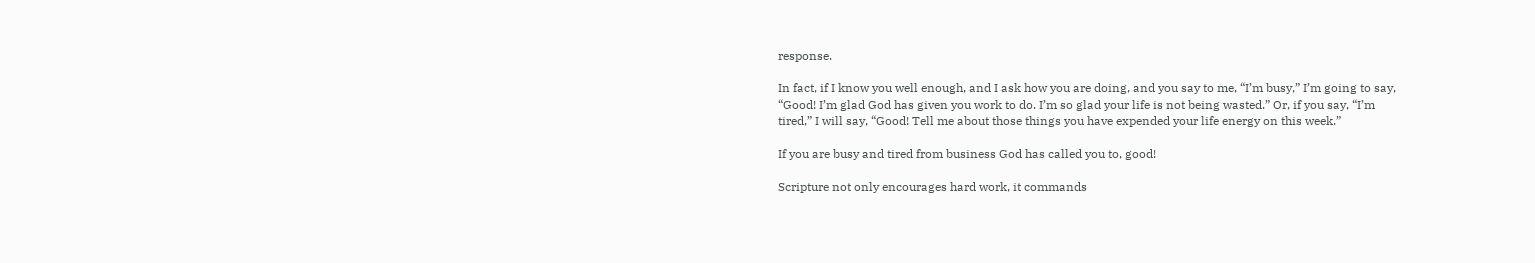response.

In fact, if I know you well enough, and I ask how you are doing, and you say to me, “I’m busy,” I’m going to say, “Good! I’m glad God has given you work to do. I’m so glad your life is not being wasted.” Or, if you say, “I’m tired,” I will say, “Good! Tell me about those things you have expended your life energy on this week.”

If you are busy and tired from business God has called you to, good!

Scripture not only encourages hard work, it commands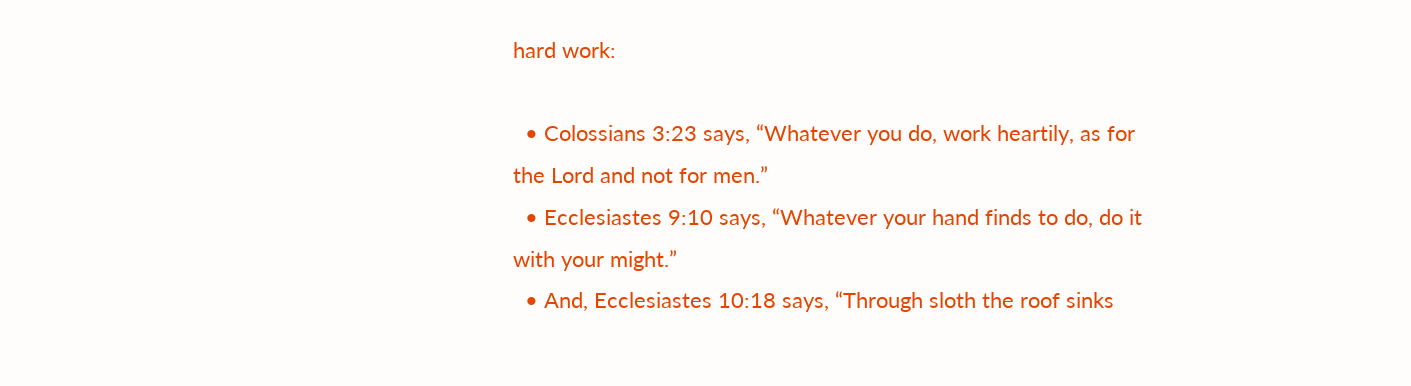hard work:

  • Colossians 3:23 says, “Whatever you do, work heartily, as for the Lord and not for men.”
  • Ecclesiastes 9:10 says, “Whatever your hand finds to do, do it with your might.”
  • And, Ecclesiastes 10:18 says, “Through sloth the roof sinks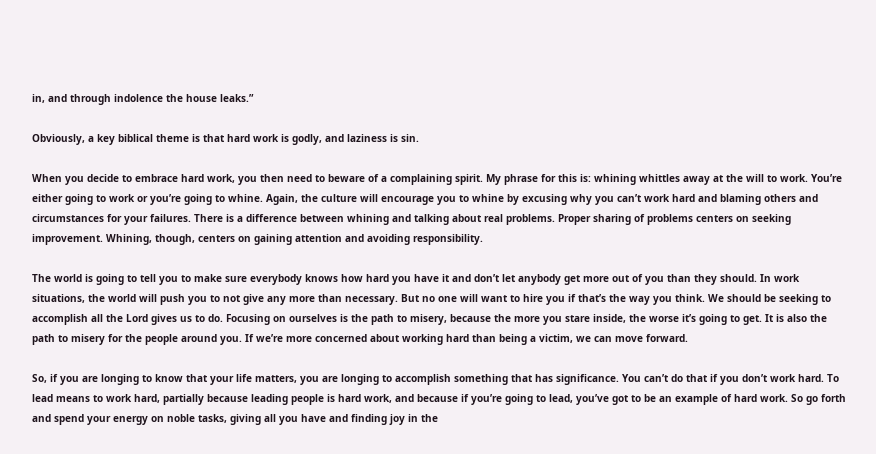in, and through indolence the house leaks.”

Obviously, a key biblical theme is that hard work is godly, and laziness is sin.

When you decide to embrace hard work, you then need to beware of a complaining spirit. My phrase for this is: whining whittles away at the will to work. You’re either going to work or you’re going to whine. Again, the culture will encourage you to whine by excusing why you can’t work hard and blaming others and circumstances for your failures. There is a difference between whining and talking about real problems. Proper sharing of problems centers on seeking improvement. Whining, though, centers on gaining attention and avoiding responsibility.

The world is going to tell you to make sure everybody knows how hard you have it and don’t let anybody get more out of you than they should. In work situations, the world will push you to not give any more than necessary. But no one will want to hire you if that’s the way you think. We should be seeking to accomplish all the Lord gives us to do. Focusing on ourselves is the path to misery, because the more you stare inside, the worse it’s going to get. It is also the path to misery for the people around you. If we’re more concerned about working hard than being a victim, we can move forward.

So, if you are longing to know that your life matters, you are longing to accomplish something that has significance. You can’t do that if you don’t work hard. To lead means to work hard, partially because leading people is hard work, and because if you’re going to lead, you’ve got to be an example of hard work. So go forth and spend your energy on noble tasks, giving all you have and finding joy in the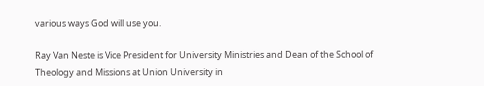various ways God will use you.

Ray Van Neste is Vice President for University Ministries and Dean of the School of Theology and Missions at Union University in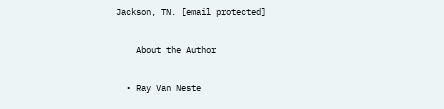Jackson, TN. [email protected]

    About the Author

  • Ray Van Neste